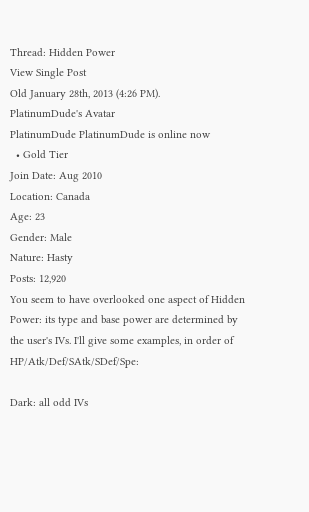Thread: Hidden Power
View Single Post
Old January 28th, 2013 (4:26 PM).
PlatinumDude's Avatar
PlatinumDude PlatinumDude is online now
  • Gold Tier
Join Date: Aug 2010
Location: Canada
Age: 23
Gender: Male
Nature: Hasty
Posts: 12,920
You seem to have overlooked one aspect of Hidden Power: its type and base power are determined by the user's IVs. I'll give some examples, in order of HP/Atk/Def/SAtk/SDef/Spe:

Dark: all odd IVs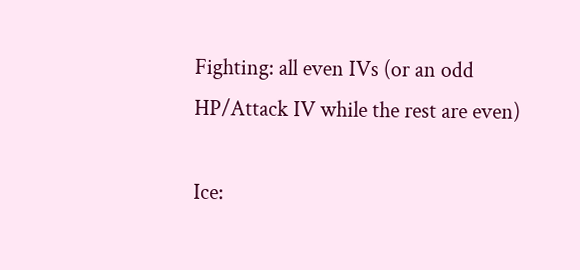Fighting: all even IVs (or an odd HP/Attack IV while the rest are even)

Ice: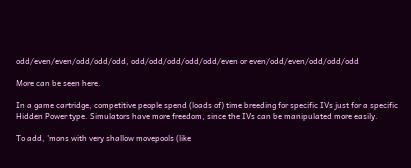odd/even/even/odd/odd/odd, odd/odd/odd/odd/odd/even or even/odd/even/odd/odd/odd

More can be seen here.

In a game cartridge, competitive people spend (loads of) time breeding for specific IVs just for a specific Hidden Power type. Simulators have more freedom, since the IVs can be manipulated more easily.

To add, 'mons with very shallow movepools (like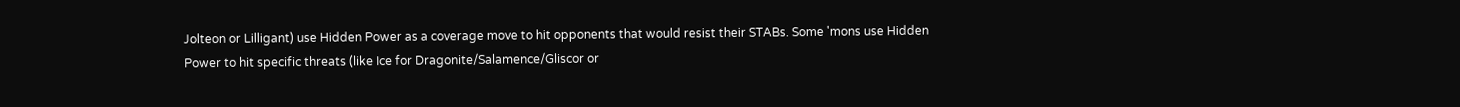Jolteon or Lilligant) use Hidden Power as a coverage move to hit opponents that would resist their STABs. Some 'mons use Hidden Power to hit specific threats (like Ice for Dragonite/Salamence/Gliscor or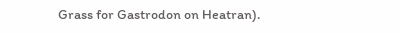Grass for Gastrodon on Heatran).